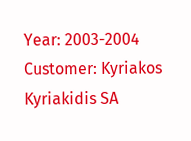Year: 2003-2004
Customer: Kyriakos Kyriakidis SA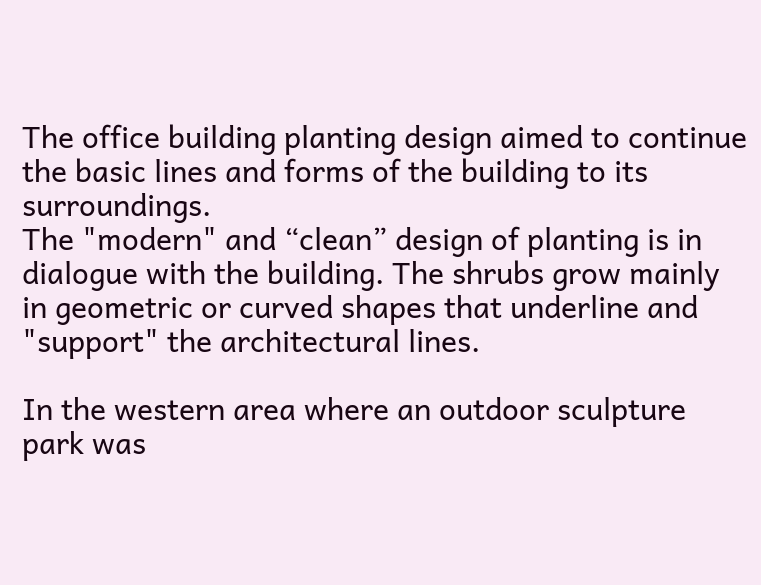The office building planting design aimed to continue the basic lines and forms of the building to its surroundings.
The "modern" and “clean” design of planting is in dialogue with the building. The shrubs grow mainly in geometric or curved shapes that underline and "support" the architectural lines.

In the western area where an outdoor sculpture park was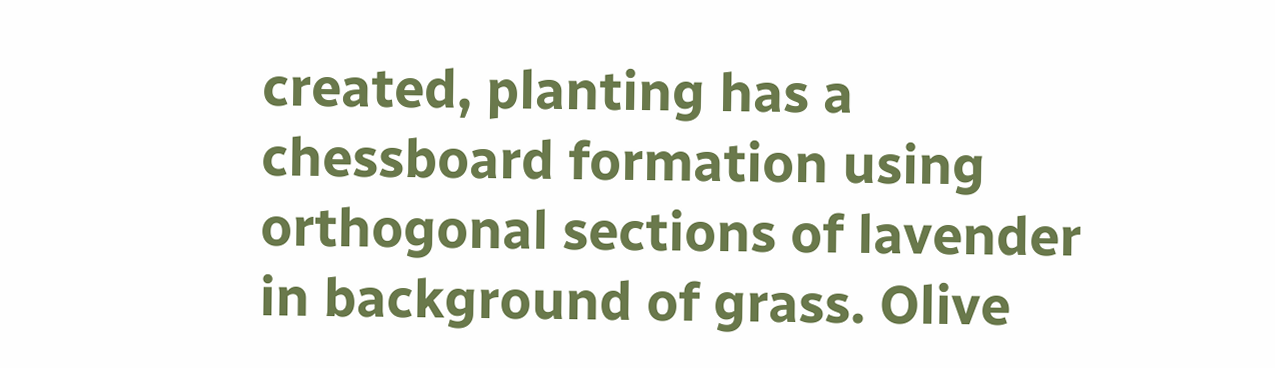created, planting has a chessboard formation using orthogonal sections of lavender in background of grass. Olive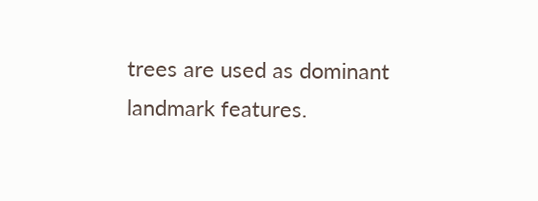trees are used as dominant landmark features.